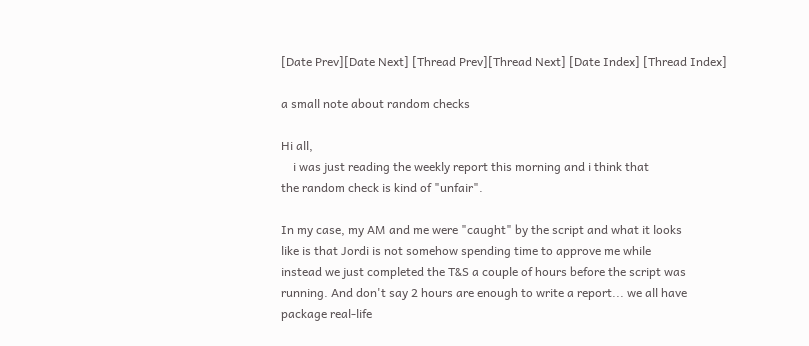[Date Prev][Date Next] [Thread Prev][Thread Next] [Date Index] [Thread Index]

a small note about random checks

Hi all,
    i was just reading the weekly report this morning and i think that
the random check is kind of "unfair".

In my case, my AM and me were "caught" by the script and what it looks
like is that Jordi is not somehow spending time to approve me while
instead we just completed the T&S a couple of hours before the script was
running. And don't say 2 hours are enough to write a report... we all have
package real-life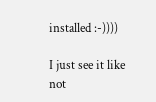installed :-))))

I just see it like not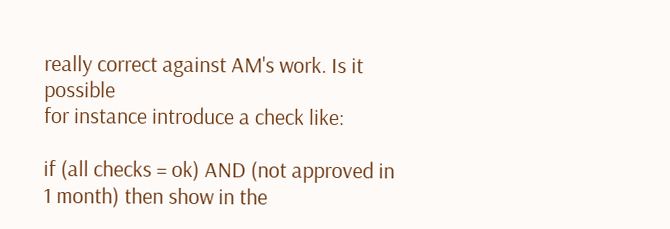really correct against AM's work. Is it possible
for instance introduce a check like:

if (all checks = ok) AND (not approved in 1 month) then show in the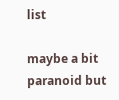list

maybe a bit paranoid but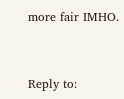more fair IMHO.


Reply to: